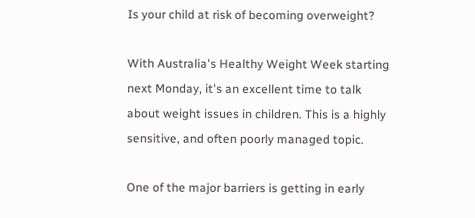Is your child at risk of becoming overweight?

With Australia's Healthy Weight Week starting next Monday, it's an excellent time to talk about weight issues in children. This is a highly sensitive, and often poorly managed topic.

One of the major barriers is getting in early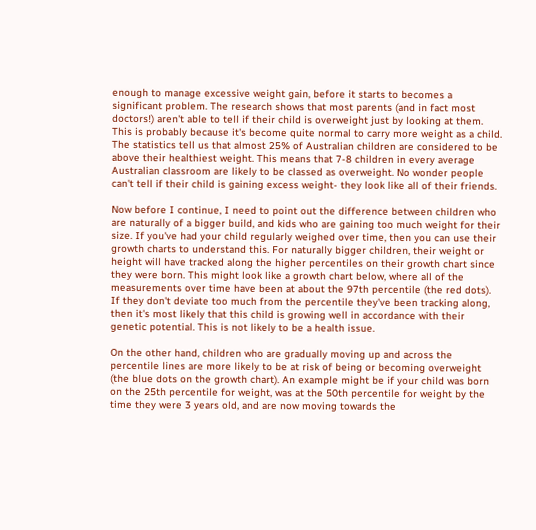enough to manage excessive weight gain, before it starts to becomes a significant problem. The research shows that most parents (and in fact most doctors!) aren't able to tell if their child is overweight just by looking at them. This is probably because it's become quite normal to carry more weight as a child. The statistics tell us that almost 25% of Australian children are considered to be above their healthiest weight. This means that 7-8 children in every average Australian classroom are likely to be classed as overweight. No wonder people can't tell if their child is gaining excess weight- they look like all of their friends.

Now before I continue, I need to point out the difference between children who are naturally of a bigger build, and kids who are gaining too much weight for their size. If you've had your child regularly weighed over time, then you can use their growth charts to understand this. For naturally bigger children, their weight or height will have tracked along the higher percentiles on their growth chart since they were born. This might look like a growth chart below, where all of the measurements over time have been at about the 97th percentile (the red dots). If they don't deviate too much from the percentile they've been tracking along, then it's most likely that this child is growing well in accordance with their genetic potential. This is not likely to be a health issue.

On the other hand, children who are gradually moving up and across the percentile lines are more likely to be at risk of being or becoming overweight (the blue dots on the growth chart). An example might be if your child was born on the 25th percentile for weight, was at the 50th percentile for weight by the time they were 3 years old, and are now moving towards the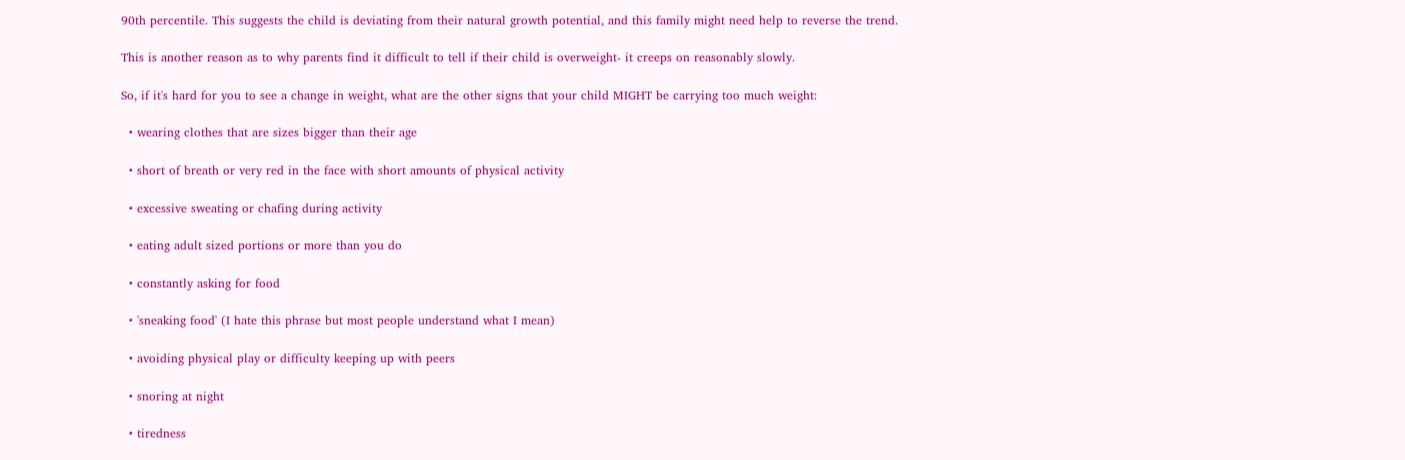90th percentile. This suggests the child is deviating from their natural growth potential, and this family might need help to reverse the trend.

This is another reason as to why parents find it difficult to tell if their child is overweight- it creeps on reasonably slowly.

So, if it's hard for you to see a change in weight, what are the other signs that your child MIGHT be carrying too much weight:

  • wearing clothes that are sizes bigger than their age

  • short of breath or very red in the face with short amounts of physical activity

  • excessive sweating or chafing during activity

  • eating adult sized portions or more than you do

  • constantly asking for food

  • 'sneaking food' (I hate this phrase but most people understand what I mean)

  • avoiding physical play or difficulty keeping up with peers

  • snoring at night

  • tiredness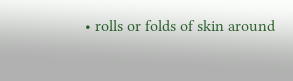• rolls or folds of skin around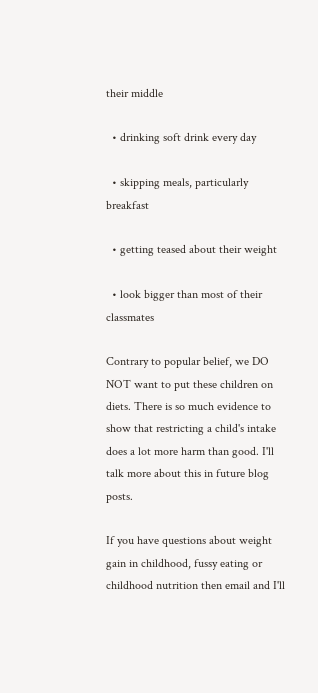their middle

  • drinking soft drink every day

  • skipping meals, particularly breakfast

  • getting teased about their weight

  • look bigger than most of their classmates

Contrary to popular belief, we DO NOT want to put these children on diets. There is so much evidence to show that restricting a child's intake does a lot more harm than good. I'll talk more about this in future blog posts.

If you have questions about weight gain in childhood, fussy eating or childhood nutrition then email and I'll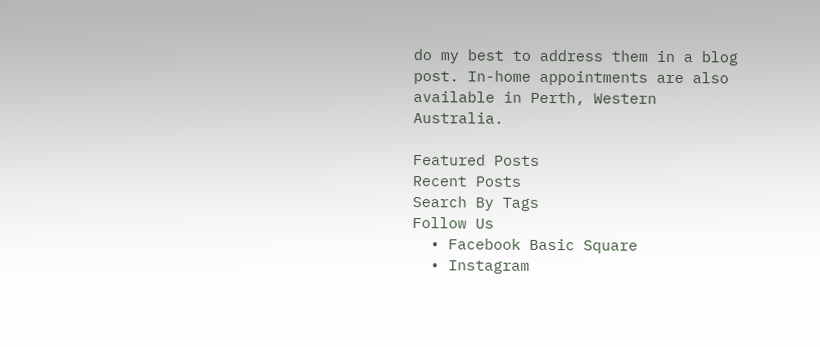do my best to address them in a blog post. In-home appointments are also available in Perth, Western Australia.

Featured Posts
Recent Posts
Search By Tags
Follow Us
  • Facebook Basic Square
  • Instagram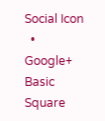Social Icon
  • Google+ Basic Square